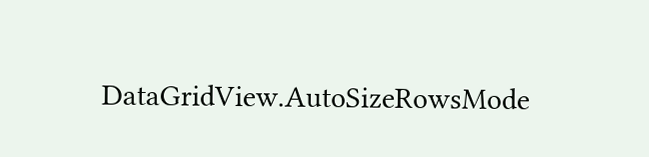DataGridView.AutoSizeRowsMode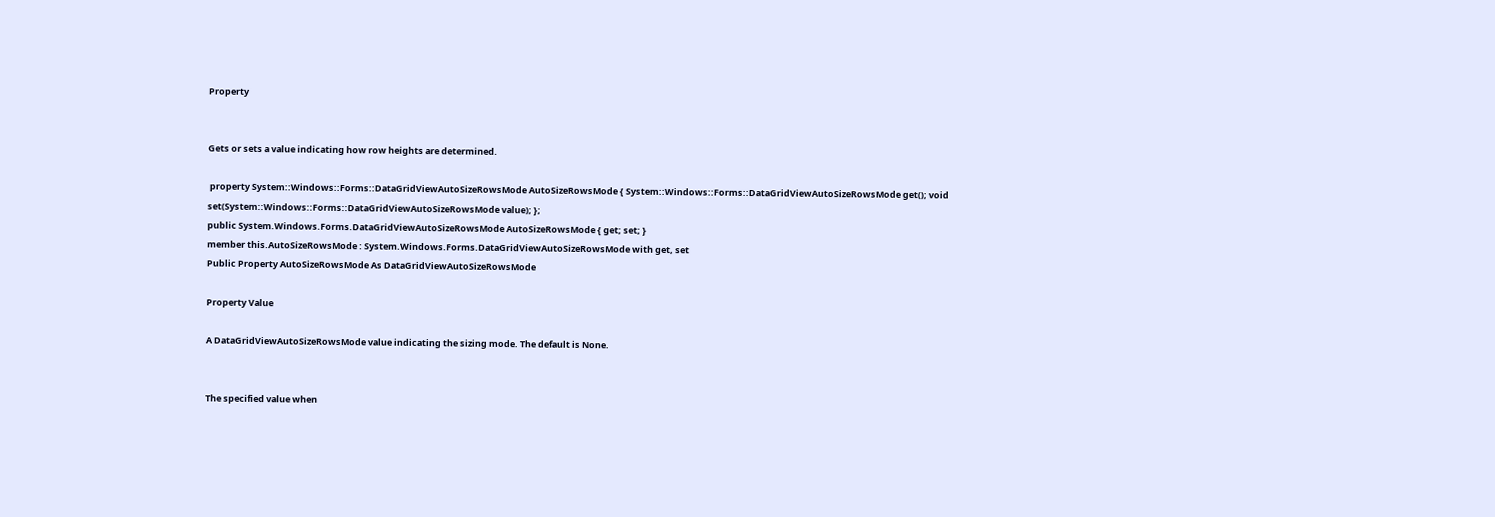Property


Gets or sets a value indicating how row heights are determined.

 property System::Windows::Forms::DataGridViewAutoSizeRowsMode AutoSizeRowsMode { System::Windows::Forms::DataGridViewAutoSizeRowsMode get(); void set(System::Windows::Forms::DataGridViewAutoSizeRowsMode value); };
public System.Windows.Forms.DataGridViewAutoSizeRowsMode AutoSizeRowsMode { get; set; }
member this.AutoSizeRowsMode : System.Windows.Forms.DataGridViewAutoSizeRowsMode with get, set
Public Property AutoSizeRowsMode As DataGridViewAutoSizeRowsMode

Property Value

A DataGridViewAutoSizeRowsMode value indicating the sizing mode. The default is None.


The specified value when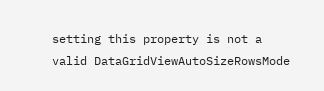setting this property is not a valid DataGridViewAutoSizeRowsMode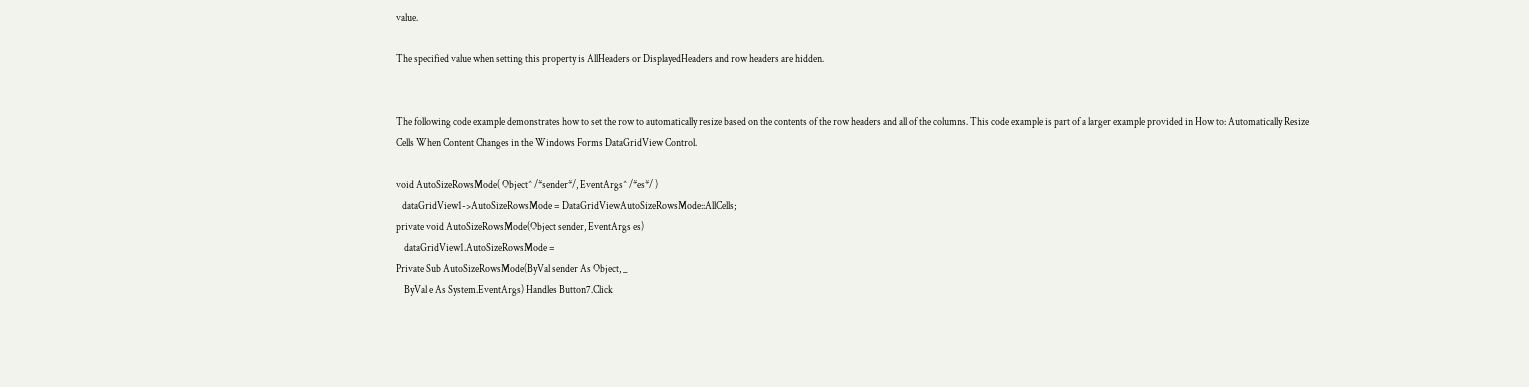value.

The specified value when setting this property is AllHeaders or DisplayedHeaders and row headers are hidden.


The following code example demonstrates how to set the row to automatically resize based on the contents of the row headers and all of the columns. This code example is part of a larger example provided in How to: Automatically Resize Cells When Content Changes in the Windows Forms DataGridView Control.

void AutoSizeRowsMode( Object^ /*sender*/, EventArgs^ /*es*/ )
   dataGridView1->AutoSizeRowsMode = DataGridViewAutoSizeRowsMode::AllCells;
private void AutoSizeRowsMode(Object sender, EventArgs es)
    dataGridView1.AutoSizeRowsMode =
Private Sub AutoSizeRowsMode(ByVal sender As Object, _
    ByVal e As System.EventArgs) Handles Button7.Click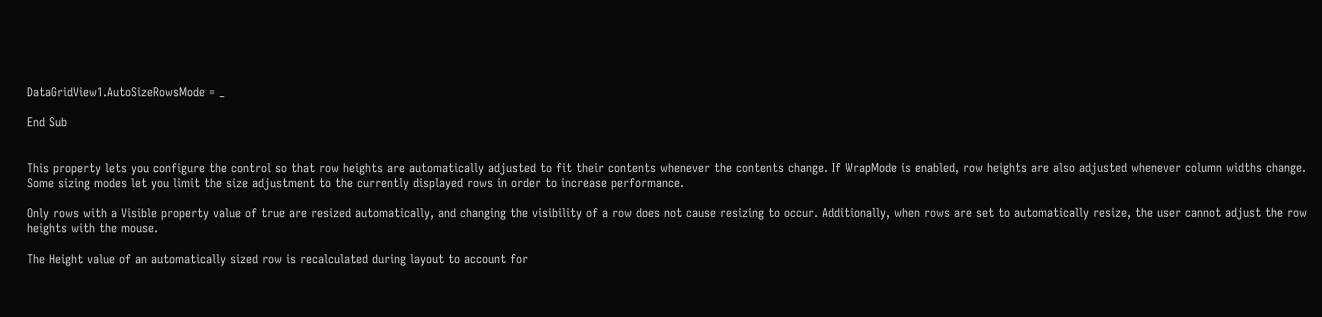DataGridView1.AutoSizeRowsMode = _

End Sub


This property lets you configure the control so that row heights are automatically adjusted to fit their contents whenever the contents change. If WrapMode is enabled, row heights are also adjusted whenever column widths change. Some sizing modes let you limit the size adjustment to the currently displayed rows in order to increase performance.

Only rows with a Visible property value of true are resized automatically, and changing the visibility of a row does not cause resizing to occur. Additionally, when rows are set to automatically resize, the user cannot adjust the row heights with the mouse.

The Height value of an automatically sized row is recalculated during layout to account for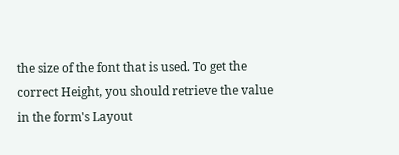the size of the font that is used. To get the correct Height, you should retrieve the value in the form's Layout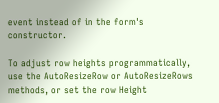event instead of in the form's constructor.

To adjust row heights programmatically, use the AutoResizeRow or AutoResizeRows methods, or set the row Height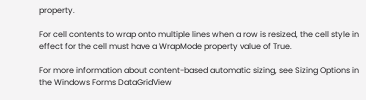property.

For cell contents to wrap onto multiple lines when a row is resized, the cell style in effect for the cell must have a WrapMode property value of True.

For more information about content-based automatic sizing, see Sizing Options in the Windows Forms DataGridView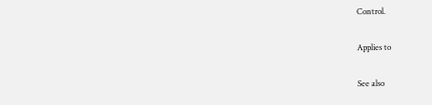Control.

Applies to

See also